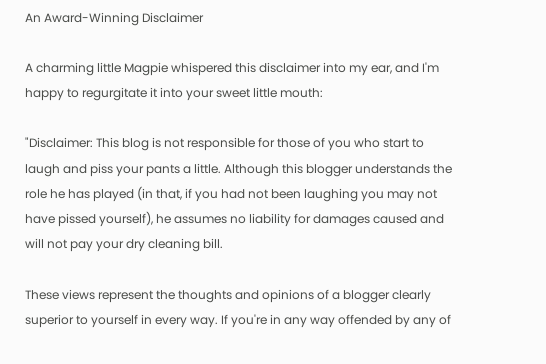An Award-Winning Disclaimer

A charming little Magpie whispered this disclaimer into my ear, and I'm happy to regurgitate it into your sweet little mouth:

"Disclaimer: This blog is not responsible for those of you who start to laugh and piss your pants a little. Although this blogger understands the role he has played (in that, if you had not been laughing you may not have pissed yourself), he assumes no liability for damages caused and will not pay your dry cleaning bill.

These views represent the thoughts and opinions of a blogger clearly superior to yourself in every way. If you're in any way offended by any of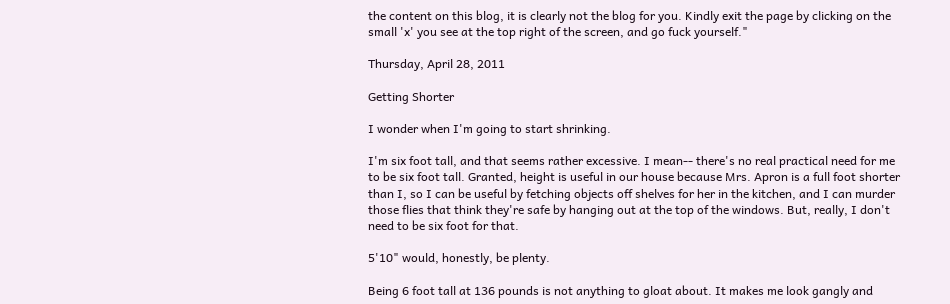the content on this blog, it is clearly not the blog for you. Kindly exit the page by clicking on the small 'x' you see at the top right of the screen, and go fuck yourself."

Thursday, April 28, 2011

Getting Shorter

I wonder when I'm going to start shrinking.

I'm six foot tall, and that seems rather excessive. I mean-- there's no real practical need for me to be six foot tall. Granted, height is useful in our house because Mrs. Apron is a full foot shorter than I, so I can be useful by fetching objects off shelves for her in the kitchen, and I can murder those flies that think they're safe by hanging out at the top of the windows. But, really, I don't need to be six foot for that.

5'10" would, honestly, be plenty.

Being 6 foot tall at 136 pounds is not anything to gloat about. It makes me look gangly and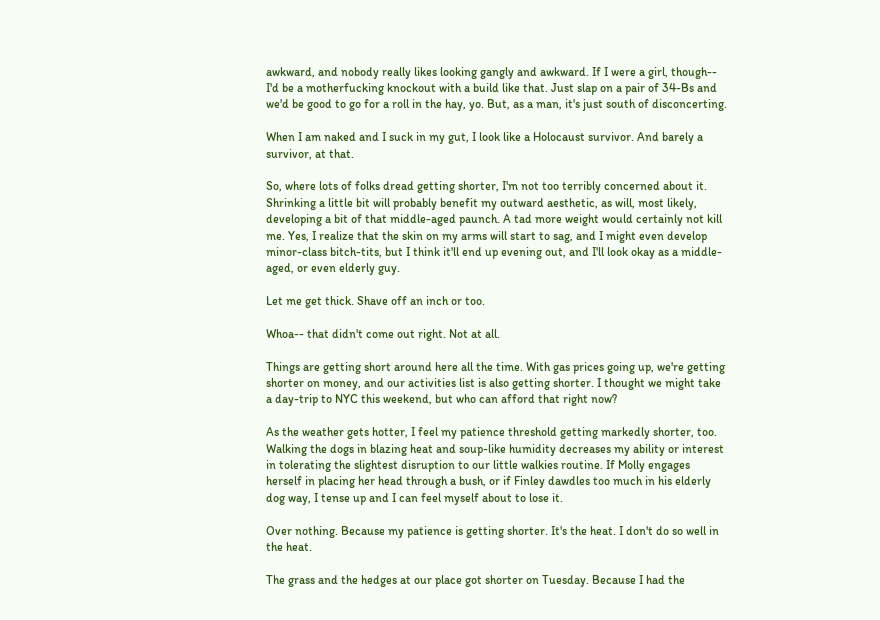awkward, and nobody really likes looking gangly and awkward. If I were a girl, though-- I'd be a motherfucking knockout with a build like that. Just slap on a pair of 34-Bs and we'd be good to go for a roll in the hay, yo. But, as a man, it's just south of disconcerting.

When I am naked and I suck in my gut, I look like a Holocaust survivor. And barely a survivor, at that.

So, where lots of folks dread getting shorter, I'm not too terribly concerned about it. Shrinking a little bit will probably benefit my outward aesthetic, as will, most likely, developing a bit of that middle-aged paunch. A tad more weight would certainly not kill me. Yes, I realize that the skin on my arms will start to sag, and I might even develop minor-class bitch-tits, but I think it'll end up evening out, and I'll look okay as a middle-aged, or even elderly guy.

Let me get thick. Shave off an inch or too.

Whoa-- that didn't come out right. Not at all.

Things are getting short around here all the time. With gas prices going up, we're getting shorter on money, and our activities list is also getting shorter. I thought we might take a day-trip to NYC this weekend, but who can afford that right now?

As the weather gets hotter, I feel my patience threshold getting markedly shorter, too. Walking the dogs in blazing heat and soup-like humidity decreases my ability or interest in tolerating the slightest disruption to our little walkies routine. If Molly engages herself in placing her head through a bush, or if Finley dawdles too much in his elderly dog way, I tense up and I can feel myself about to lose it.

Over nothing. Because my patience is getting shorter. It's the heat. I don't do so well in the heat.

The grass and the hedges at our place got shorter on Tuesday. Because I had the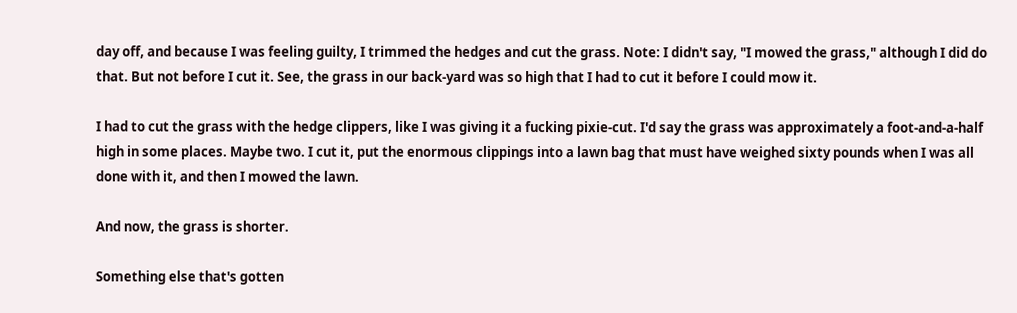day off, and because I was feeling guilty, I trimmed the hedges and cut the grass. Note: I didn't say, "I mowed the grass," although I did do that. But not before I cut it. See, the grass in our back-yard was so high that I had to cut it before I could mow it.

I had to cut the grass with the hedge clippers, like I was giving it a fucking pixie-cut. I'd say the grass was approximately a foot-and-a-half high in some places. Maybe two. I cut it, put the enormous clippings into a lawn bag that must have weighed sixty pounds when I was all done with it, and then I mowed the lawn.

And now, the grass is shorter.

Something else that's gotten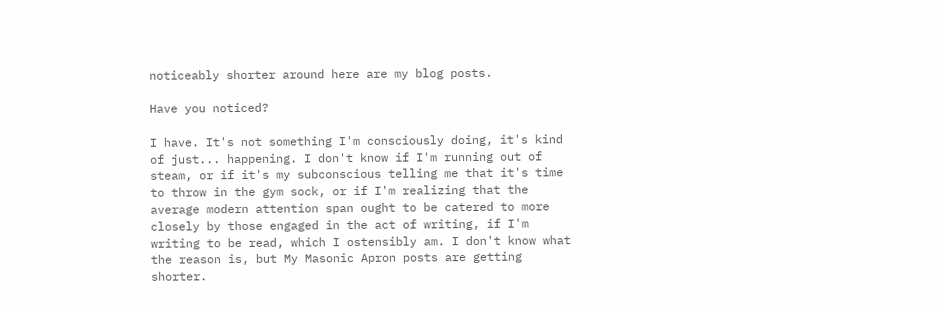noticeably shorter around here are my blog posts.

Have you noticed?

I have. It's not something I'm consciously doing, it's kind of just... happening. I don't know if I'm running out of steam, or if it's my subconscious telling me that it's time to throw in the gym sock, or if I'm realizing that the average modern attention span ought to be catered to more closely by those engaged in the act of writing, if I'm writing to be read, which I ostensibly am. I don't know what the reason is, but My Masonic Apron posts are getting shorter.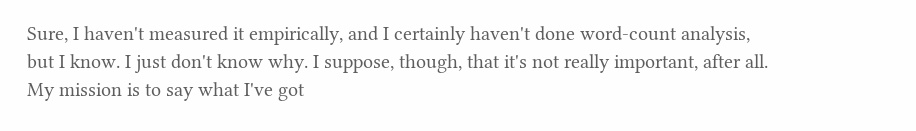Sure, I haven't measured it empirically, and I certainly haven't done word-count analysis, but I know. I just don't know why. I suppose, though, that it's not really important, after all. My mission is to say what I've got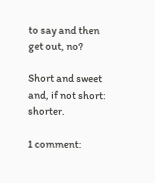to say and then get out, no?

Short and sweet and, if not short: shorter.

1 comment: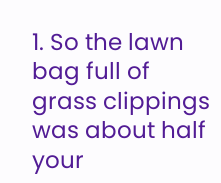1. So the lawn bag full of grass clippings was about half your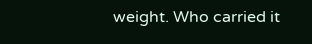weight. Who carried it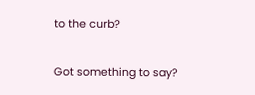to the curb?


Got something to say?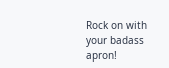Rock on with your badass apron!